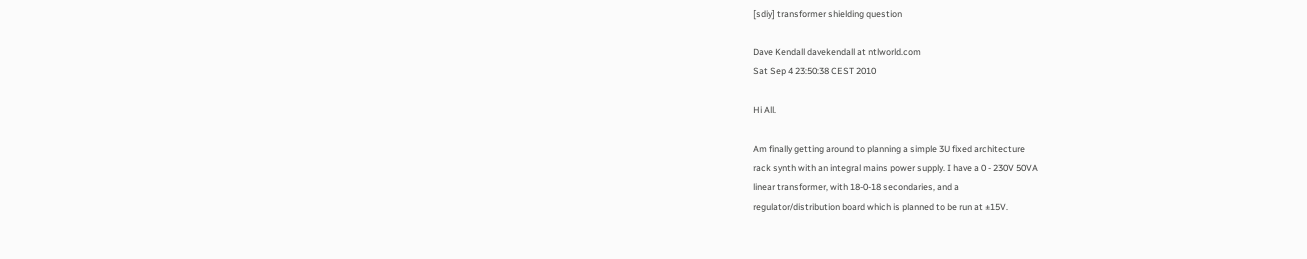[sdiy] transformer shielding question

Dave Kendall davekendall at ntlworld.com
Sat Sep 4 23:50:38 CEST 2010

Hi All.

Am finally getting around to planning a simple 3U fixed architecture
rack synth with an integral mains power supply. I have a 0 - 230V 50VA
linear transformer, with 18-0-18 secondaries, and a
regulator/distribution board which is planned to be run at ±15V.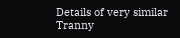Details of very similar Tranny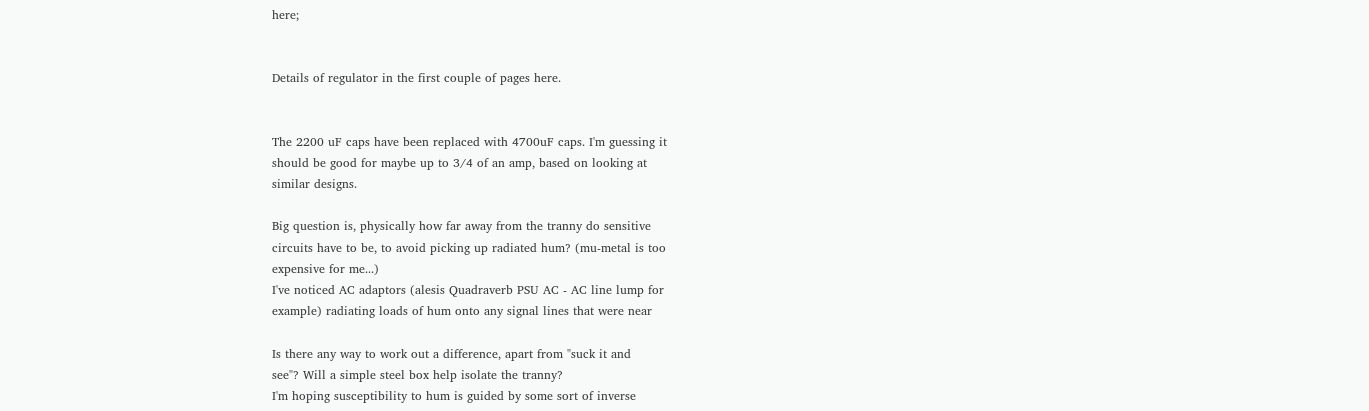here;


Details of regulator in the first couple of pages here.


The 2200 uF caps have been replaced with 4700uF caps. I'm guessing it
should be good for maybe up to 3/4 of an amp, based on looking at
similar designs.

Big question is, physically how far away from the tranny do sensitive
circuits have to be, to avoid picking up radiated hum? (mu-metal is too
expensive for me...)
I've noticed AC adaptors (alesis Quadraverb PSU AC - AC line lump for
example) radiating loads of hum onto any signal lines that were near

Is there any way to work out a difference, apart from "suck it and
see"? Will a simple steel box help isolate the tranny?
I'm hoping susceptibility to hum is guided by some sort of inverse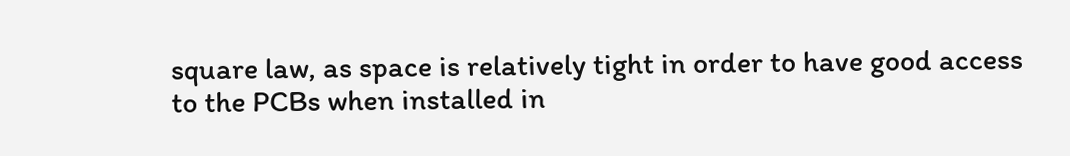square law, as space is relatively tight in order to have good access
to the PCBs when installed in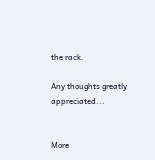the rack.

Any thoughts greatly appreciated...


More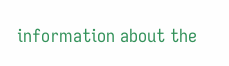information about the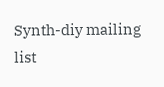Synth-diy mailing list